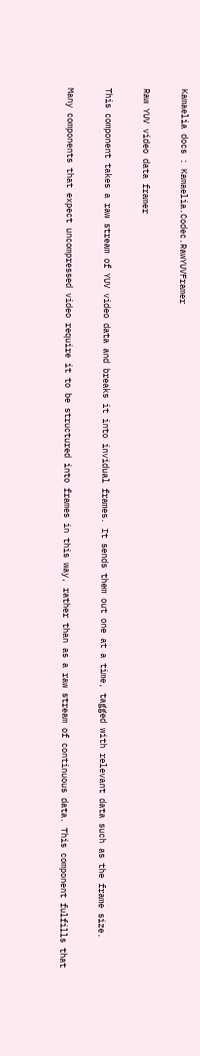Kamaelia docs : Kamaelia.Codec.RawYUVFramer

Raw YUV video data framer

This component takes a raw stream of YUV video data and breaks it into invidual frames. It sends them out one at a time, tagged with relevant data such as the frame size.

Many components that expect uncompressed video require it to be structured into frames in this way, rather than as a raw stream of continuous data. This component fulfills that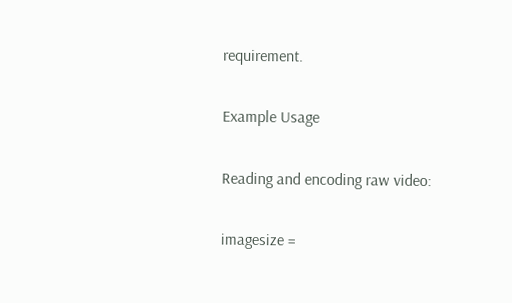requirement.

Example Usage

Reading and encoding raw video:

imagesize =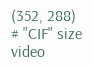(352, 288)        # "CIF" size video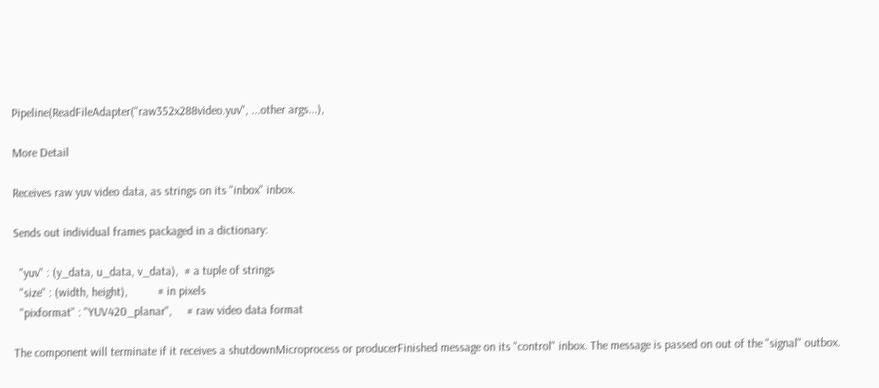Pipeline(ReadFileAdapter("raw352x288video.yuv", ...other args...),

More Detail

Receives raw yuv video data, as strings on its "inbox" inbox.

Sends out individual frames packaged in a dictionary:

  "yuv" : (y_data, u_data, v_data),  # a tuple of strings
  "size" : (width, height),          # in pixels
  "pixformat" : "YUV420_planar",     # raw video data format

The component will terminate if it receives a shutdownMicroprocess or producerFinished message on its "control" inbox. The message is passed on out of the "signal" outbox.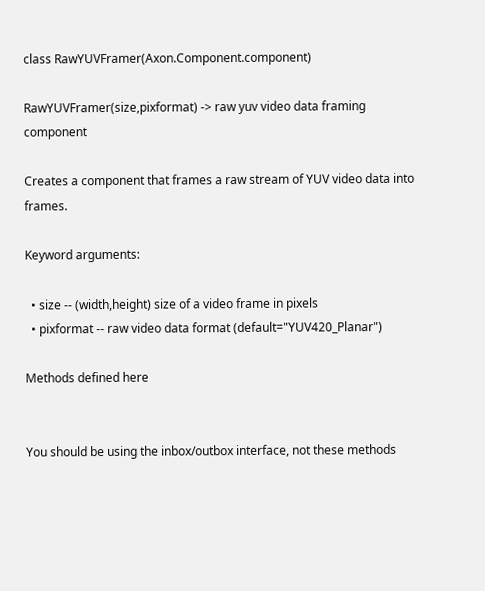class RawYUVFramer(Axon.Component.component)

RawYUVFramer(size,pixformat) -> raw yuv video data framing component

Creates a component that frames a raw stream of YUV video data into frames.

Keyword arguments:

  • size -- (width,height) size of a video frame in pixels
  • pixformat -- raw video data format (default="YUV420_Planar")

Methods defined here


You should be using the inbox/outbox interface, not these methods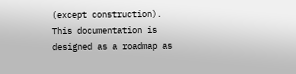(except construction). This documentation is designed as a roadmap as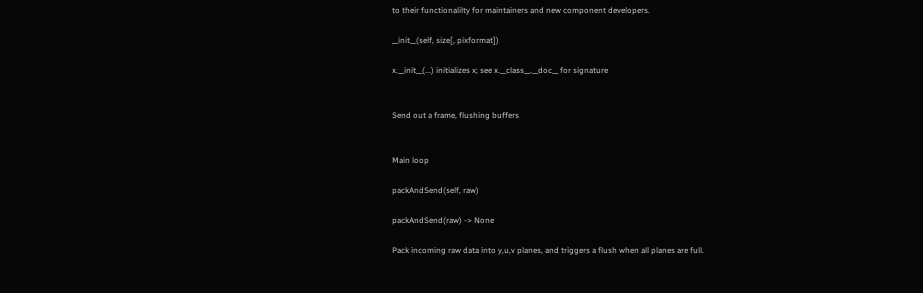to their functionalilty for maintainers and new component developers.

__init__(self, size[, pixformat])

x.__init__(...) initializes x; see x.__class__.__doc__ for signature


Send out a frame, flushing buffers


Main loop

packAndSend(self, raw)

packAndSend(raw) -> None

Pack incoming raw data into y,u,v planes, and triggers a flush when all planes are full.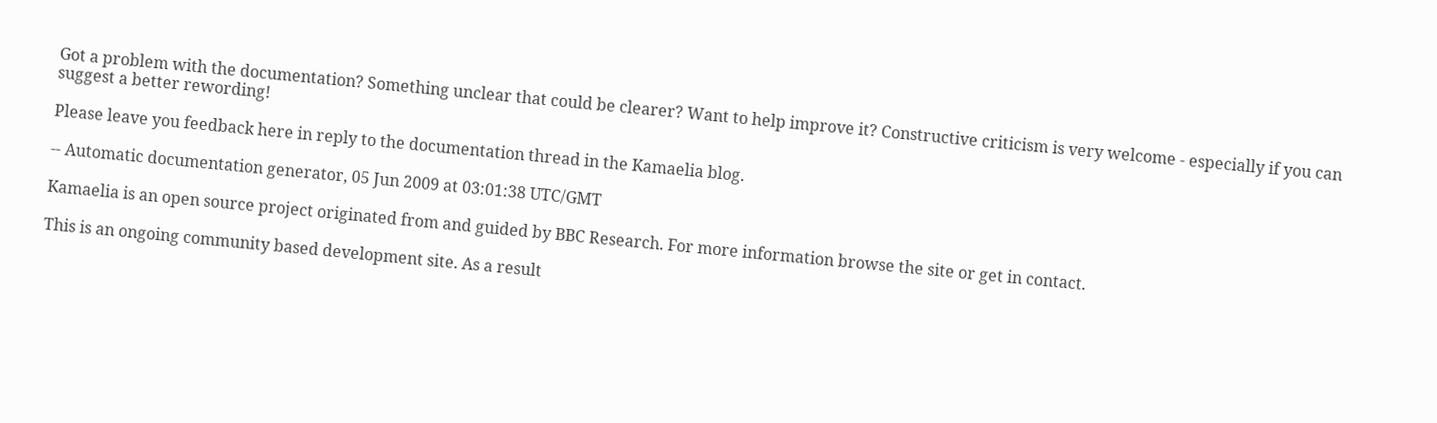Got a problem with the documentation? Something unclear that could be clearer? Want to help improve it? Constructive criticism is very welcome - especially if you can suggest a better rewording!

Please leave you feedback here in reply to the documentation thread in the Kamaelia blog.

-- Automatic documentation generator, 05 Jun 2009 at 03:01:38 UTC/GMT

Kamaelia is an open source project originated from and guided by BBC Research. For more information browse the site or get in contact.

This is an ongoing community based development site. As a result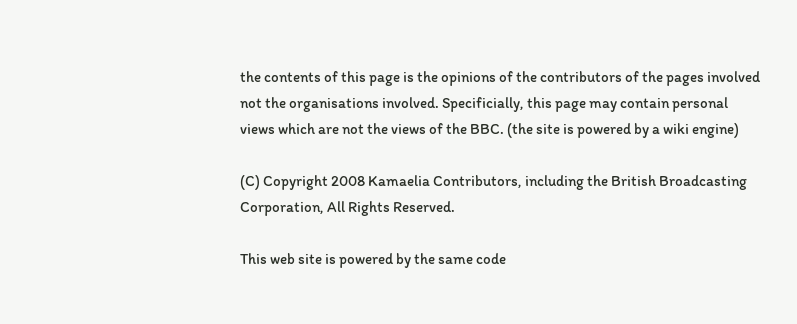the contents of this page is the opinions of the contributors of the pages involved not the organisations involved. Specificially, this page may contain personal views which are not the views of the BBC. (the site is powered by a wiki engine)

(C) Copyright 2008 Kamaelia Contributors, including the British Broadcasting Corporation, All Rights Reserved.

This web site is powered by the same code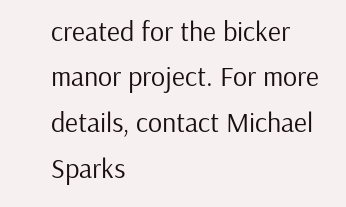created for the bicker manor project. For more details, contact Michael Sparks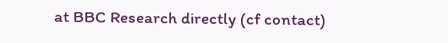at BBC Research directly (cf contact)